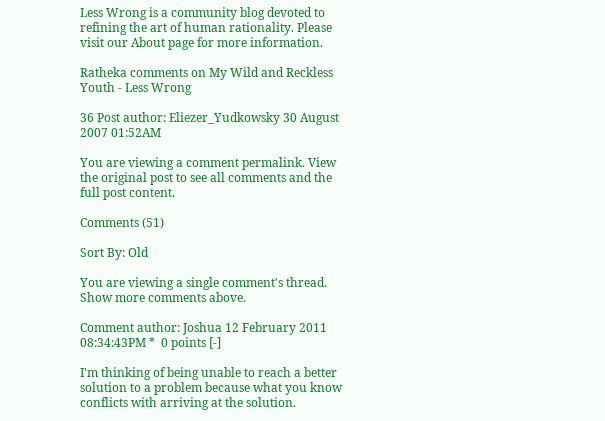Less Wrong is a community blog devoted to refining the art of human rationality. Please visit our About page for more information.

Ratheka comments on My Wild and Reckless Youth - Less Wrong

36 Post author: Eliezer_Yudkowsky 30 August 2007 01:52AM

You are viewing a comment permalink. View the original post to see all comments and the full post content.

Comments (51)

Sort By: Old

You are viewing a single comment's thread. Show more comments above.

Comment author: Joshua 12 February 2011 08:34:43PM *  0 points [-]

I'm thinking of being unable to reach a better solution to a problem because what you know conflicts with arriving at the solution.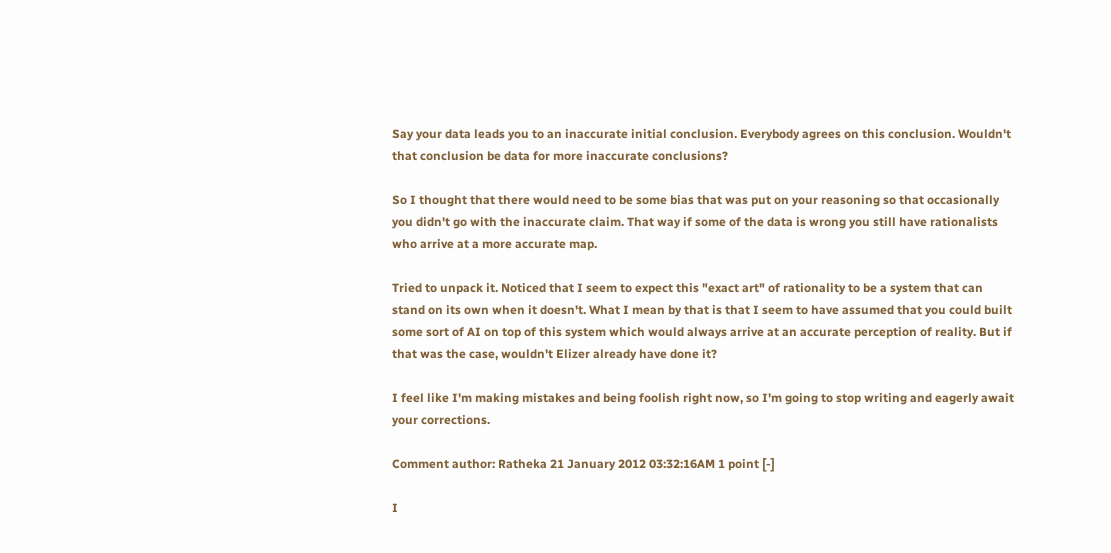Say your data leads you to an inaccurate initial conclusion. Everybody agrees on this conclusion. Wouldn't that conclusion be data for more inaccurate conclusions?

So I thought that there would need to be some bias that was put on your reasoning so that occasionally you didn't go with the inaccurate claim. That way if some of the data is wrong you still have rationalists who arrive at a more accurate map.

Tried to unpack it. Noticed that I seem to expect this "exact art" of rationality to be a system that can stand on its own when it doesn't. What I mean by that is that I seem to have assumed that you could built some sort of AI on top of this system which would always arrive at an accurate perception of reality. But if that was the case, wouldn't Elizer already have done it?

I feel like I'm making mistakes and being foolish right now, so I'm going to stop writing and eagerly await your corrections.

Comment author: Ratheka 21 January 2012 03:32:16AM 1 point [-]

I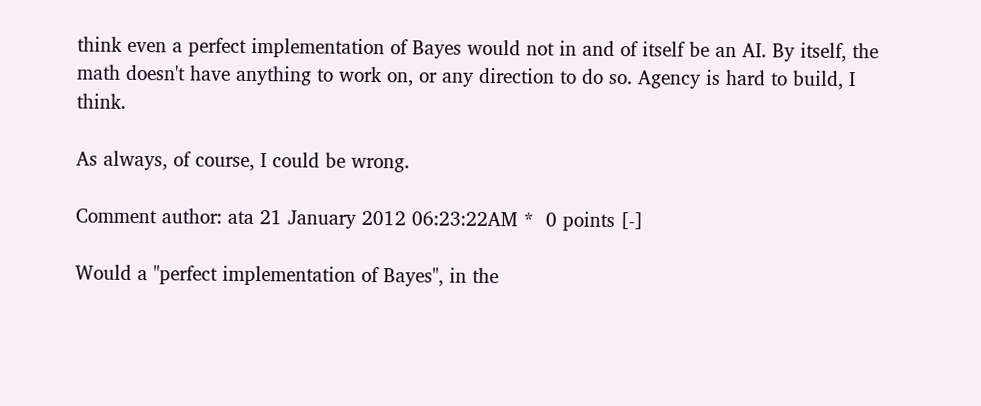think even a perfect implementation of Bayes would not in and of itself be an AI. By itself, the math doesn't have anything to work on, or any direction to do so. Agency is hard to build, I think.

As always, of course, I could be wrong.

Comment author: ata 21 January 2012 06:23:22AM *  0 points [-]

Would a "perfect implementation of Bayes", in the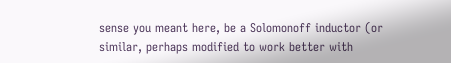sense you meant here, be a Solomonoff inductor (or similar, perhaps modified to work better with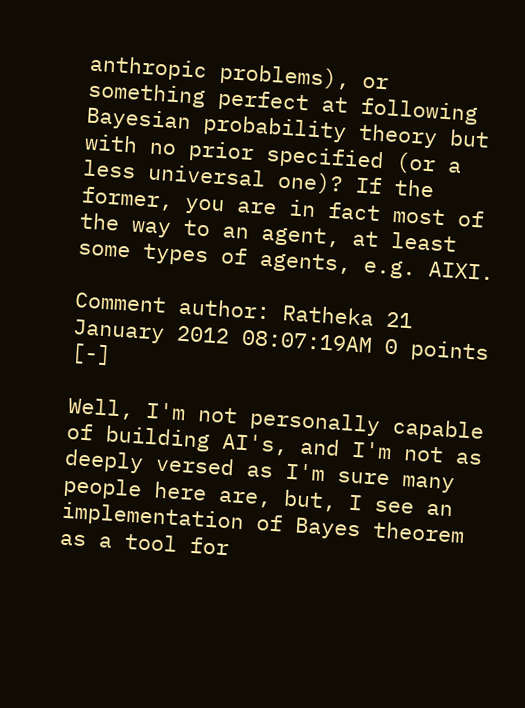anthropic problems), or something perfect at following Bayesian probability theory but with no prior specified (or a less universal one)? If the former, you are in fact most of the way to an agent, at least some types of agents, e.g. AIXI.

Comment author: Ratheka 21 January 2012 08:07:19AM 0 points [-]

Well, I'm not personally capable of building AI's, and I'm not as deeply versed as I'm sure many people here are, but, I see an implementation of Bayes theorem as a tool for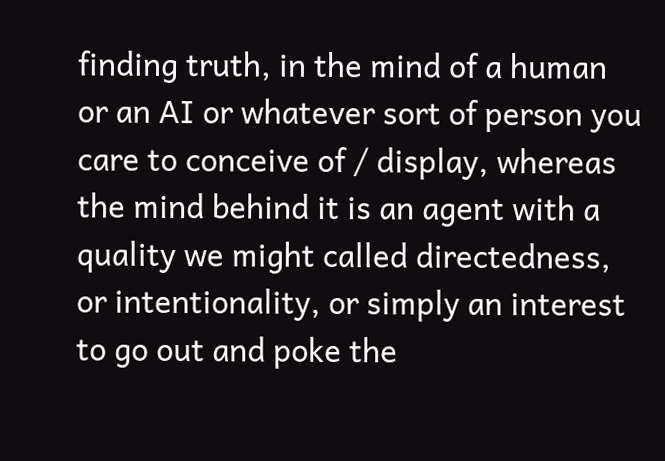finding truth, in the mind of a human or an AI or whatever sort of person you care to conceive of / display, whereas the mind behind it is an agent with a quality we might called directedness, or intentionality, or simply an interest to go out and poke the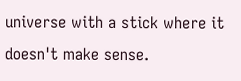universe with a stick where it doesn't make sense.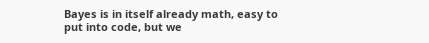Bayes is in itself already math, easy to put into code, but we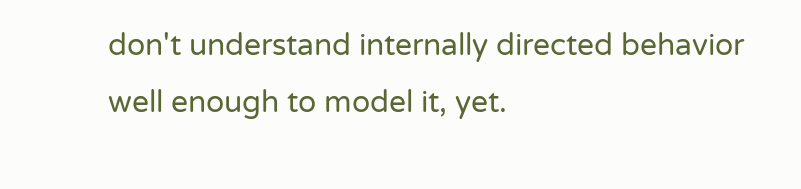don't understand internally directed behavior well enough to model it, yet.